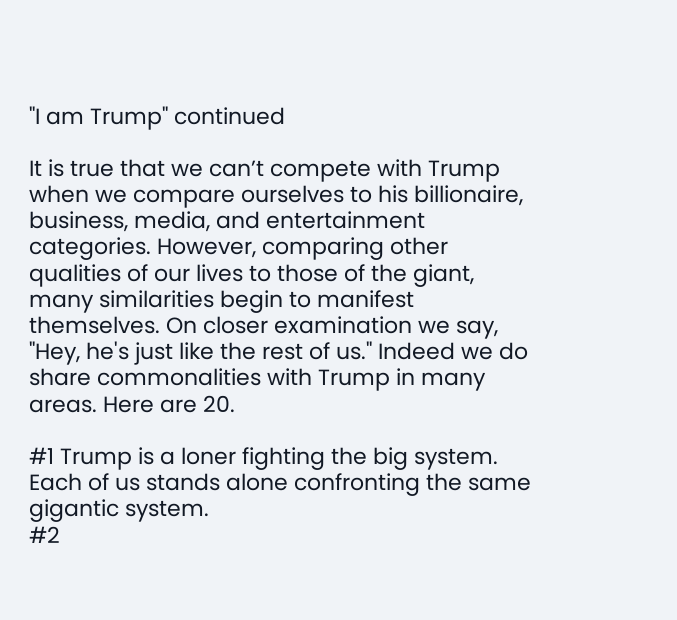"I am Trump" continued

It is true that we can’t compete with Trump when we compare ourselves to his billionaire, business, media, and entertainment categories. However, comparing other qualities of our lives to those of the giant, many similarities begin to manifest themselves. On closer examination we say, "Hey, he's just like the rest of us." Indeed we do share commonalities with Trump in many areas. Here are 20.

#1 Trump is a loner fighting the big system. Each of us stands alone confronting the same gigantic system.
#2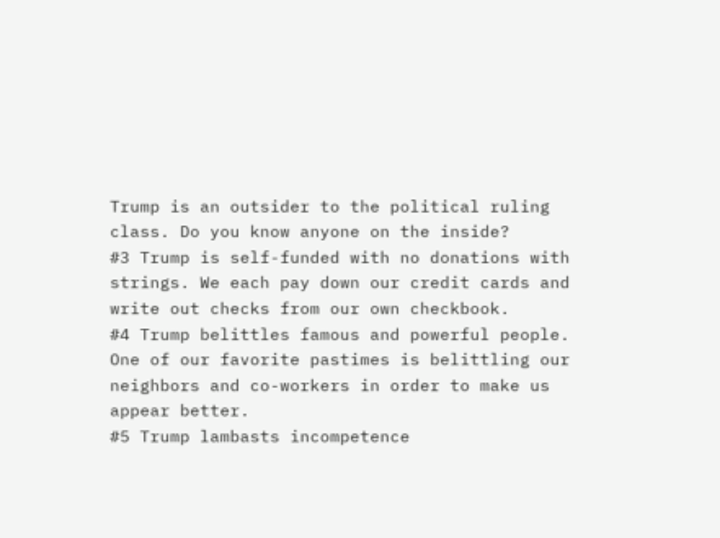Trump is an outsider to the political ruling class. Do you know anyone on the inside?
#3 Trump is self-funded with no donations with strings. We each pay down our credit cards and write out checks from our own checkbook.
#4 Trump belittles famous and powerful people. One of our favorite pastimes is belittling our neighbors and co-workers in order to make us appear better.
#5 Trump lambasts incompetence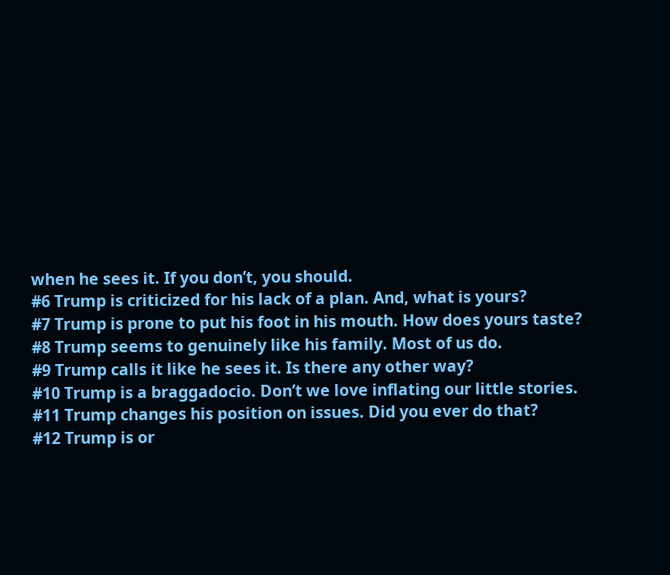when he sees it. If you don’t, you should.
#6 Trump is criticized for his lack of a plan. And, what is yours?
#7 Trump is prone to put his foot in his mouth. How does yours taste?
#8 Trump seems to genuinely like his family. Most of us do.
#9 Trump calls it like he sees it. Is there any other way?
#10 Trump is a braggadocio. Don’t we love inflating our little stories.
#11 Trump changes his position on issues. Did you ever do that?
#12 Trump is or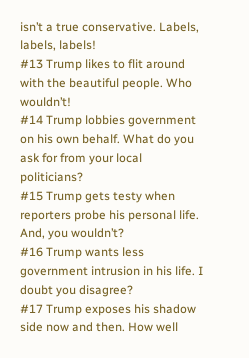isn’t a true conservative. Labels, labels, labels!
#13 Trump likes to flit around with the beautiful people. Who wouldn’t!
#14 Trump lobbies government on his own behalf. What do you ask for from your local politicians?
#15 Trump gets testy when reporters probe his personal life. And, you wouldn’t?
#16 Trump wants less government intrusion in his life. I doubt you disagree?
#17 Trump exposes his shadow side now and then. How well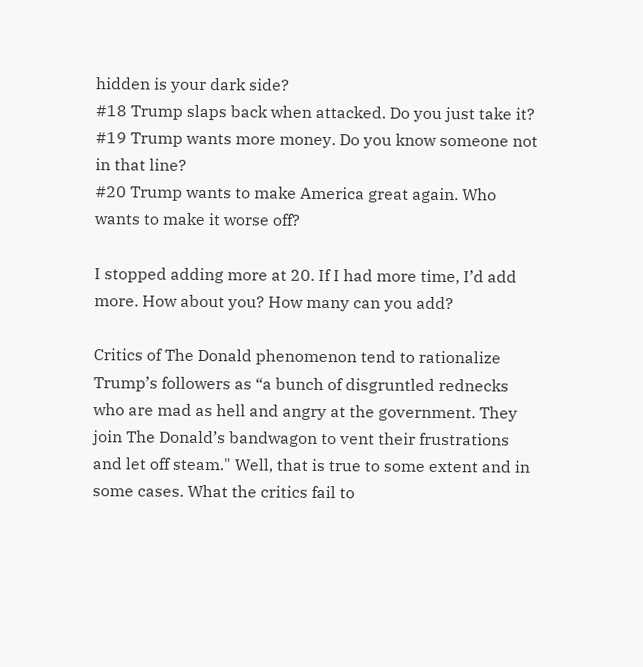hidden is your dark side?
#18 Trump slaps back when attacked. Do you just take it?
#19 Trump wants more money. Do you know someone not in that line?
#20 Trump wants to make America great again. Who wants to make it worse off?

I stopped adding more at 20. If I had more time, I’d add more. How about you? How many can you add?

Critics of The Donald phenomenon tend to rationalize Trump’s followers as “a bunch of disgruntled rednecks who are mad as hell and angry at the government. They join The Donald’s bandwagon to vent their frustrations and let off steam." Well, that is true to some extent and in some cases. What the critics fail to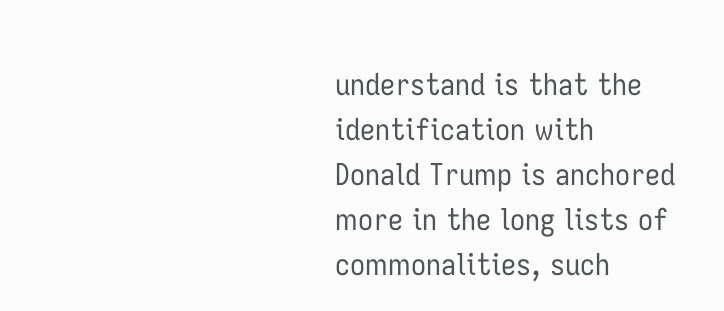understand is that the identification with Donald Trump is anchored more in the long lists of commonalities, such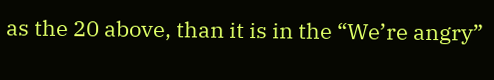as the 20 above, than it is in the “We’re angry”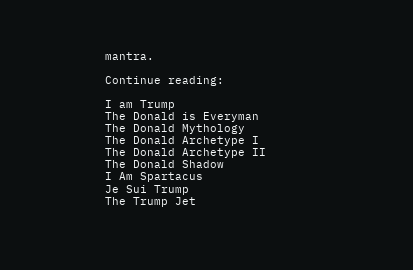mantra.

Continue reading:

I am Trump
The Donald is Everyman
The Donald Mythology
The Donald Archetype I
The Donald Archetype II
The Donald Shadow
I Am Spartacus
Je Sui Trump
The Trump Jet